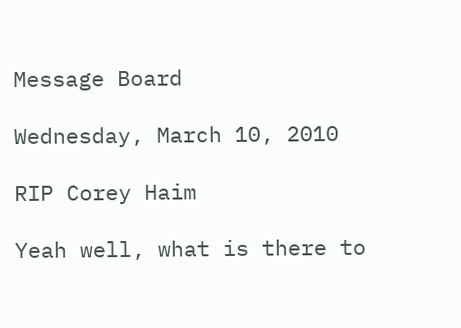Message Board

Wednesday, March 10, 2010

RIP Corey Haim

Yeah well, what is there to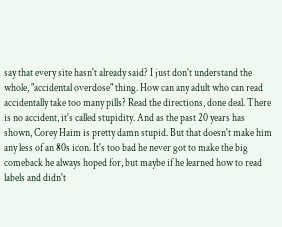say that every site hasn't already said? I just don't understand the whole, "accidental overdose" thing. How can any adult who can read accidentally take too many pills? Read the directions, done deal. There is no accident, it's called stupidity. And as the past 20 years has shown, Corey Haim is pretty damn stupid. But that doesn't make him any less of an 80s icon. It's too bad he never got to make the big comeback he always hoped for, but maybe if he learned how to read labels and didn't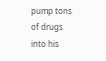pump tons of drugs into his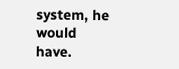system, he would have.